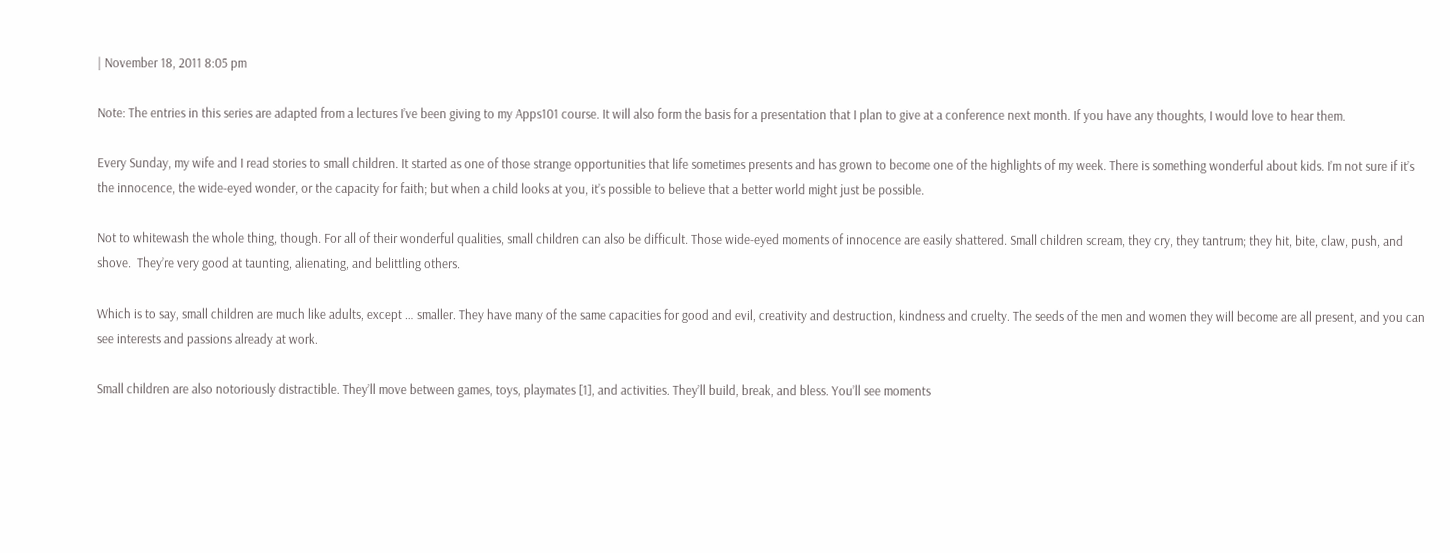| November 18, 2011 8:05 pm

Note: The entries in this series are adapted from a lectures I’ve been giving to my Apps101 course. It will also form the basis for a presentation that I plan to give at a conference next month. If you have any thoughts, I would love to hear them.

Every Sunday, my wife and I read stories to small children. It started as one of those strange opportunities that life sometimes presents and has grown to become one of the highlights of my week. There is something wonderful about kids. I’m not sure if it’s the innocence, the wide-eyed wonder, or the capacity for faith; but when a child looks at you, it’s possible to believe that a better world might just be possible.

Not to whitewash the whole thing, though. For all of their wonderful qualities, small children can also be difficult. Those wide-eyed moments of innocence are easily shattered. Small children scream, they cry, they tantrum; they hit, bite, claw, push, and shove.  They’re very good at taunting, alienating, and belittling others.

Which is to say, small children are much like adults, except … smaller. They have many of the same capacities for good and evil, creativity and destruction, kindness and cruelty. The seeds of the men and women they will become are all present, and you can see interests and passions already at work.

Small children are also notoriously distractible. They’ll move between games, toys, playmates [1], and activities. They’ll build, break, and bless. You’ll see moments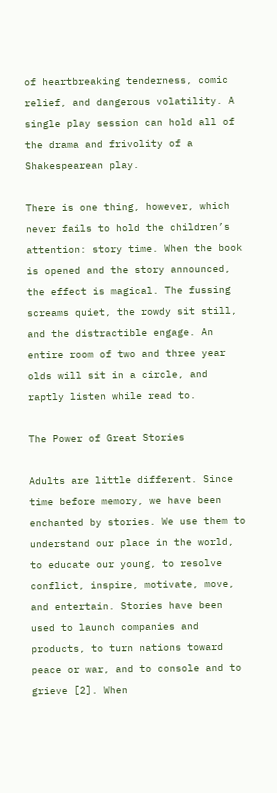of heartbreaking tenderness, comic relief, and dangerous volatility. A single play session can hold all of the drama and frivolity of a Shakespearean play.

There is one thing, however, which never fails to hold the children’s attention: story time. When the book is opened and the story announced, the effect is magical. The fussing screams quiet, the rowdy sit still, and the distractible engage. An entire room of two and three year olds will sit in a circle, and raptly listen while read to.

The Power of Great Stories

Adults are little different. Since time before memory, we have been enchanted by stories. We use them to understand our place in the world, to educate our young, to resolve conflict, inspire, motivate, move, and entertain. Stories have been used to launch companies and products, to turn nations toward peace or war, and to console and to grieve [2]. When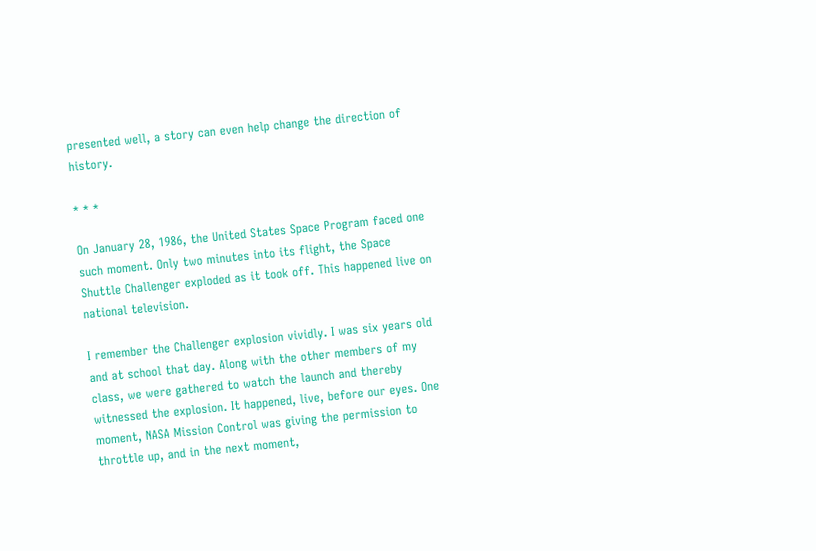presented well, a story can even help change the direction of history.

* * *

On January 28, 1986, the United States Space Program faced one such moment. Only two minutes into its flight, the Space Shuttle Challenger exploded as it took off. This happened live on national television.

I remember the Challenger explosion vividly. I was six years old and at school that day. Along with the other members of my class, we were gathered to watch the launch and thereby witnessed the explosion. It happened, live, before our eyes. One moment, NASA Mission Control was giving the permission to throttle up, and in the next moment,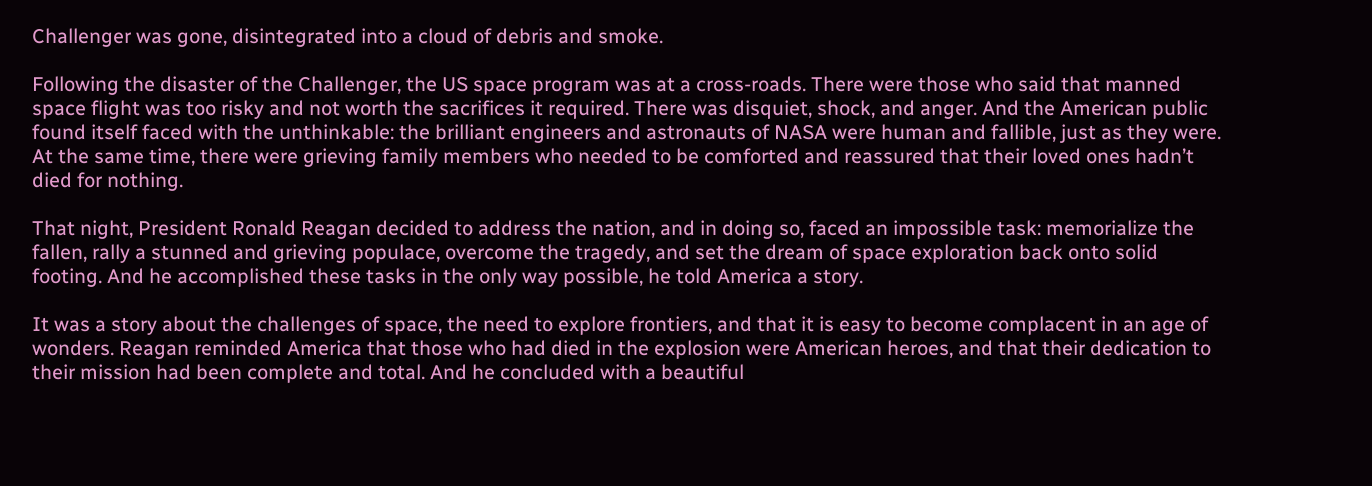Challenger was gone, disintegrated into a cloud of debris and smoke.

Following the disaster of the Challenger, the US space program was at a cross-roads. There were those who said that manned space flight was too risky and not worth the sacrifices it required. There was disquiet, shock, and anger. And the American public found itself faced with the unthinkable: the brilliant engineers and astronauts of NASA were human and fallible, just as they were. At the same time, there were grieving family members who needed to be comforted and reassured that their loved ones hadn’t died for nothing.

That night, President Ronald Reagan decided to address the nation, and in doing so, faced an impossible task: memorialize the fallen, rally a stunned and grieving populace, overcome the tragedy, and set the dream of space exploration back onto solid footing. And he accomplished these tasks in the only way possible, he told America a story.

It was a story about the challenges of space, the need to explore frontiers, and that it is easy to become complacent in an age of wonders. Reagan reminded America that those who had died in the explosion were American heroes, and that their dedication to their mission had been complete and total. And he concluded with a beautiful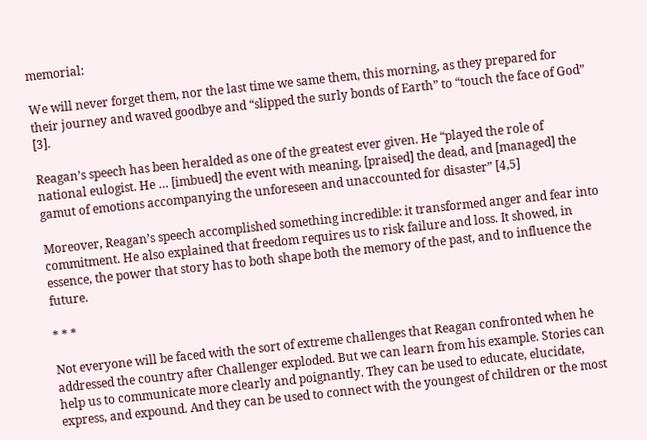memorial:

We will never forget them, nor the last time we same them, this morning, as they prepared for their journey and waved goodbye and “slipped the surly bonds of Earth” to “touch the face of God” [3].

Reagan’s speech has been heralded as one of the greatest ever given. He “played the role of national eulogist. He … [imbued] the event with meaning, [praised] the dead, and [managed] the gamut of emotions accompanying the unforeseen and unaccounted for disaster” [4,5]

Moreover, Reagan’s speech accomplished something incredible: it transformed anger and fear into commitment. He also explained that freedom requires us to risk failure and loss. It showed, in essence, the power that story has to both shape both the memory of the past, and to influence the future.

* * *

Not everyone will be faced with the sort of extreme challenges that Reagan confronted when he addressed the country after Challenger exploded. But we can learn from his example. Stories can help us to communicate more clearly and poignantly. They can be used to educate, elucidate, express, and expound. And they can be used to connect with the youngest of children or the most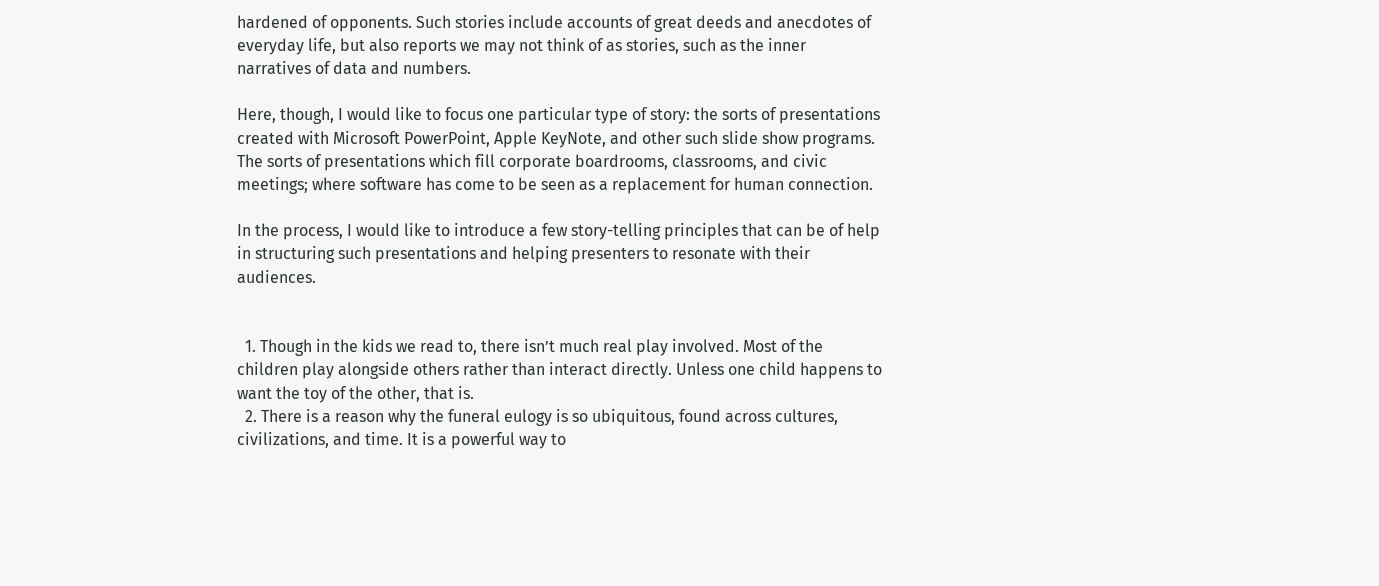hardened of opponents. Such stories include accounts of great deeds and anecdotes of everyday life, but also reports we may not think of as stories, such as the inner narratives of data and numbers.

Here, though, I would like to focus one particular type of story: the sorts of presentations created with Microsoft PowerPoint, Apple KeyNote, and other such slide show programs. The sorts of presentations which fill corporate boardrooms, classrooms, and civic meetings; where software has come to be seen as a replacement for human connection.

In the process, I would like to introduce a few story-telling principles that can be of help in structuring such presentations and helping presenters to resonate with their audiences.


  1. Though in the kids we read to, there isn’t much real play involved. Most of the children play alongside others rather than interact directly. Unless one child happens to want the toy of the other, that is.
  2. There is a reason why the funeral eulogy is so ubiquitous, found across cultures, civilizations, and time. It is a powerful way to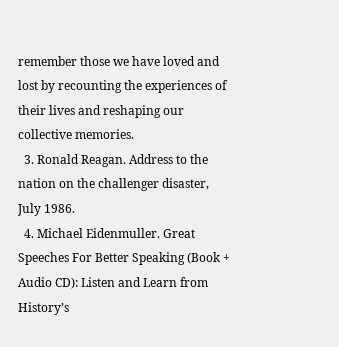remember those we have loved and lost by recounting the experiences of their lives and reshaping our collective memories.
  3. Ronald Reagan. Address to the nation on the challenger disaster, July 1986.
  4. Michael Eidenmuller. Great Speeches For Better Speaking (Book + Audio CD): Listen and Learn from History’s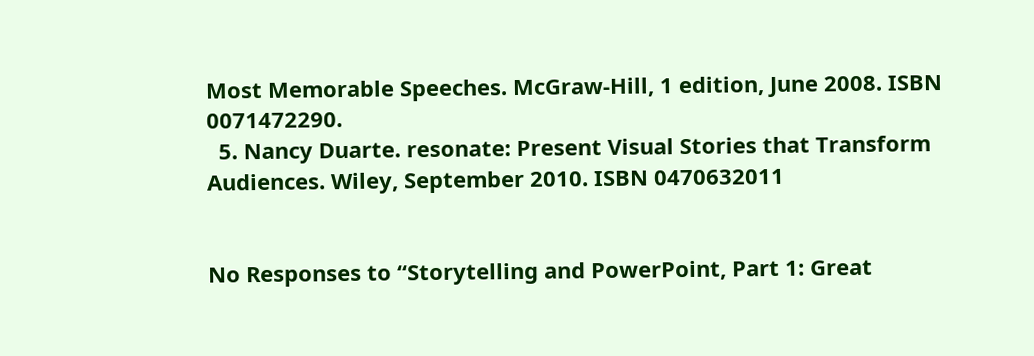Most Memorable Speeches. McGraw-Hill, 1 edition, June 2008. ISBN 0071472290.
  5. Nancy Duarte. resonate: Present Visual Stories that Transform Audiences. Wiley, September 2010. ISBN 0470632011


No Responses to “Storytelling and PowerPoint, Part 1: Great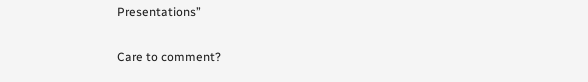Presentations”

Care to comment?